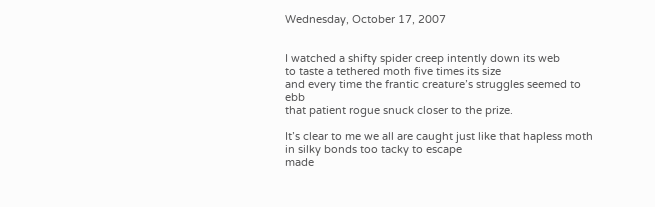Wednesday, October 17, 2007


I watched a shifty spider creep intently down its web
to taste a tethered moth five times its size
and every time the frantic creature’s struggles seemed to ebb
that patient rogue snuck closer to the prize.

It’s clear to me we all are caught just like that hapless moth
in silky bonds too tacky to escape
made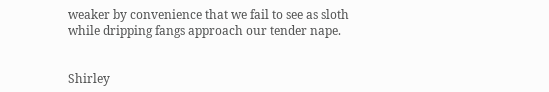weaker by convenience that we fail to see as sloth
while dripping fangs approach our tender nape.


Shirley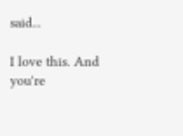said...

I love this. And you're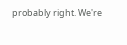probably right. We're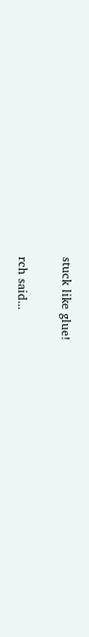stuck like glue!

rch said...